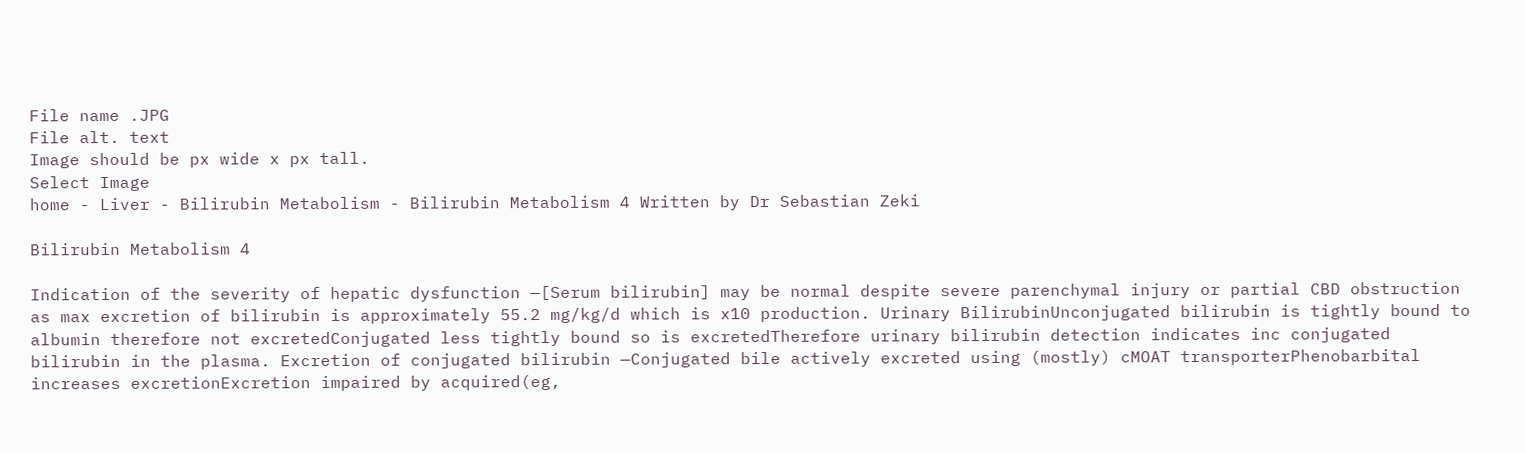File name .JPG
File alt. text
Image should be px wide x px tall.
Select Image
home - Liver - Bilirubin Metabolism - Bilirubin Metabolism 4 Written by Dr Sebastian Zeki

Bilirubin Metabolism 4

Indication of the severity of hepatic dysfunction —[Serum bilirubin] may be normal despite severe parenchymal injury or partial CBD obstruction as max excretion of bilirubin is approximately 55.2 mg/kg/d which is x10 production. Urinary BilirubinUnconjugated bilirubin is tightly bound to albumin therefore not excretedConjugated less tightly bound so is excretedTherefore urinary bilirubin detection indicates inc conjugated bilirubin in the plasma. Excretion of conjugated bilirubin —Conjugated bile actively excreted using (mostly) cMOAT transporterPhenobarbital increases excretionExcretion impaired by acquired(eg,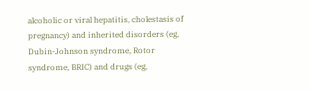alcoholic or viral hepatitis, cholestasis of pregnancy) and inherited disorders (eg, Dubin-Johnson syndrome, Rotor syndrome, BRIC) and drugs (eg,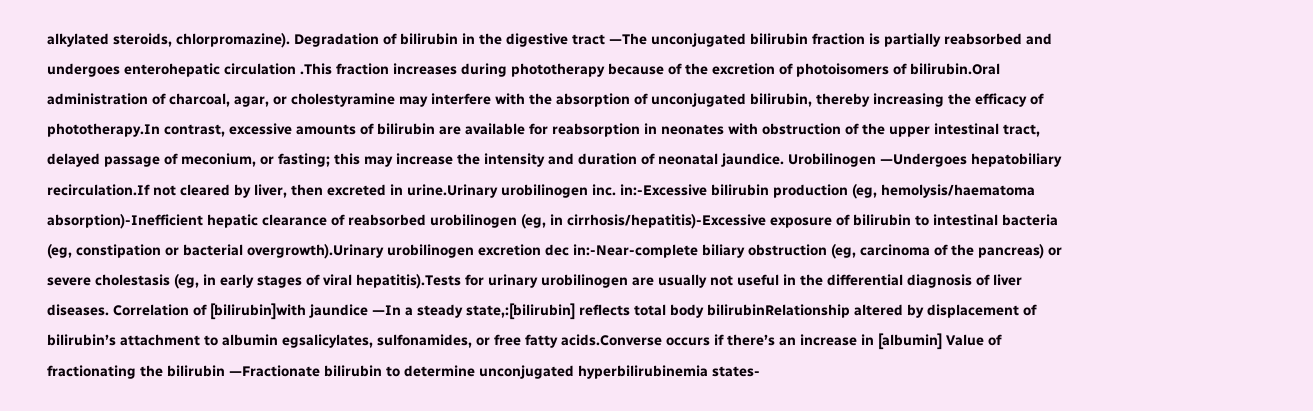alkylated steroids, chlorpromazine). Degradation of bilirubin in the digestive tract —The unconjugated bilirubin fraction is partially reabsorbed and undergoes enterohepatic circulation .This fraction increases during phototherapy because of the excretion of photoisomers of bilirubin.Oral administration of charcoal, agar, or cholestyramine may interfere with the absorption of unconjugated bilirubin, thereby increasing the efficacy of phototherapy.In contrast, excessive amounts of bilirubin are available for reabsorption in neonates with obstruction of the upper intestinal tract, delayed passage of meconium, or fasting; this may increase the intensity and duration of neonatal jaundice. Urobilinogen —Undergoes hepatobiliary recirculation.If not cleared by liver, then excreted in urine.Urinary urobilinogen inc. in:-Excessive bilirubin production (eg, hemolysis/haematoma absorption)-Inefficient hepatic clearance of reabsorbed urobilinogen (eg, in cirrhosis/hepatitis)-Excessive exposure of bilirubin to intestinal bacteria (eg, constipation or bacterial overgrowth).Urinary urobilinogen excretion dec in:-Near-complete biliary obstruction (eg, carcinoma of the pancreas) or severe cholestasis (eg, in early stages of viral hepatitis).Tests for urinary urobilinogen are usually not useful in the differential diagnosis of liver diseases. Correlation of [bilirubin]with jaundice —In a steady state,:[bilirubin] reflects total body bilirubinRelationship altered by displacement of bilirubin’s attachment to albumin egsalicylates, sulfonamides, or free fatty acids.Converse occurs if there’s an increase in [albumin] Value of fractionating the bilirubin —Fractionate bilirubin to determine unconjugated hyperbilirubinemia states-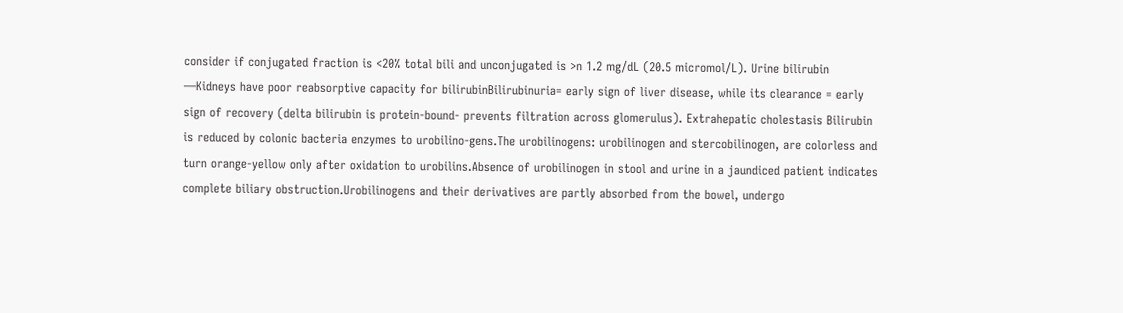consider if conjugated fraction is <20% total bili and unconjugated is >n 1.2 mg/dL (20.5 micromol/L). Urine bilirubin —Kidneys have poor reabsorptive capacity for bilirubinBilirubinuria= early sign of liver disease, while its clearance = early sign of recovery (delta bilirubin is protein-bound- prevents filtration across glomerulus). Extrahepatic cholestasis Bilirubin is reduced by colonic bacteria enzymes to urobilino-gens.The urobilinogens: urobilinogen and stercobilinogen, are colorless and turn orange-yellow only after oxidation to urobilins.Absence of urobilinogen in stool and urine in a jaundiced patient indicates complete biliary obstruction.Urobilinogens and their derivatives are partly absorbed from the bowel, undergo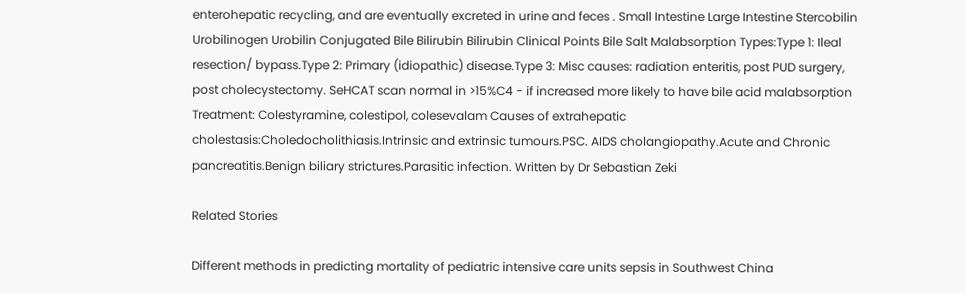enterohepatic recycling, and are eventually excreted in urine and feces . Small Intestine Large Intestine Stercobilin Urobilinogen Urobilin Conjugated Bile Bilirubin Bilirubin Clinical Points Bile Salt Malabsorption Types:Type 1: Ileal resection/ bypass.Type 2: Primary (idiopathic) disease.Type 3: Misc causes: radiation enteritis, post PUD surgery, post cholecystectomy. SeHCAT scan normal in >15%C4 - if increased more likely to have bile acid malabsorption Treatment: Colestyramine, colestipol, colesevalam Causes of extrahepatic cholestasis:Choledocholithiasis.Intrinsic and extrinsic tumours.PSC. AIDS cholangiopathy.Acute and Chronic pancreatitis.Benign biliary strictures.Parasitic infection. Written by Dr Sebastian Zeki

Related Stories

Different methods in predicting mortality of pediatric intensive care units sepsis in Southwest China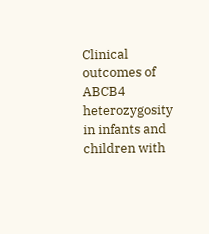Clinical outcomes of ABCB4 heterozygosity in infants and children with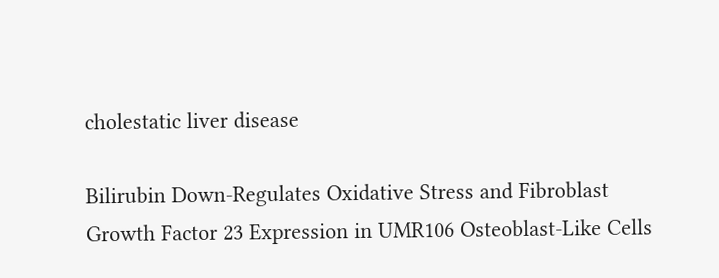cholestatic liver disease

Bilirubin Down-Regulates Oxidative Stress and Fibroblast Growth Factor 23 Expression in UMR106 Osteoblast-Like Cells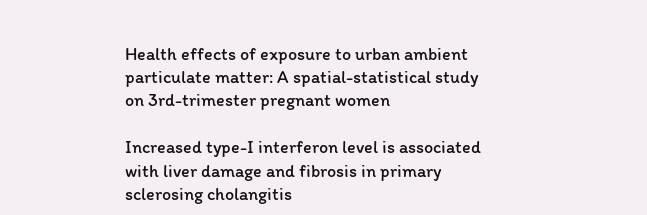Health effects of exposure to urban ambient particulate matter: A spatial-statistical study on 3rd-trimester pregnant women

Increased type-I interferon level is associated with liver damage and fibrosis in primary sclerosing cholangitis